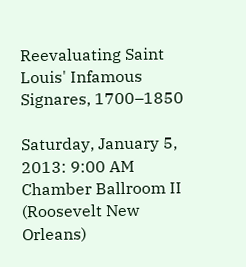Reevaluating Saint Louis' Infamous Signares, 1700–1850

Saturday, January 5, 2013: 9:00 AM
Chamber Ballroom II (Roosevelt New Orleans)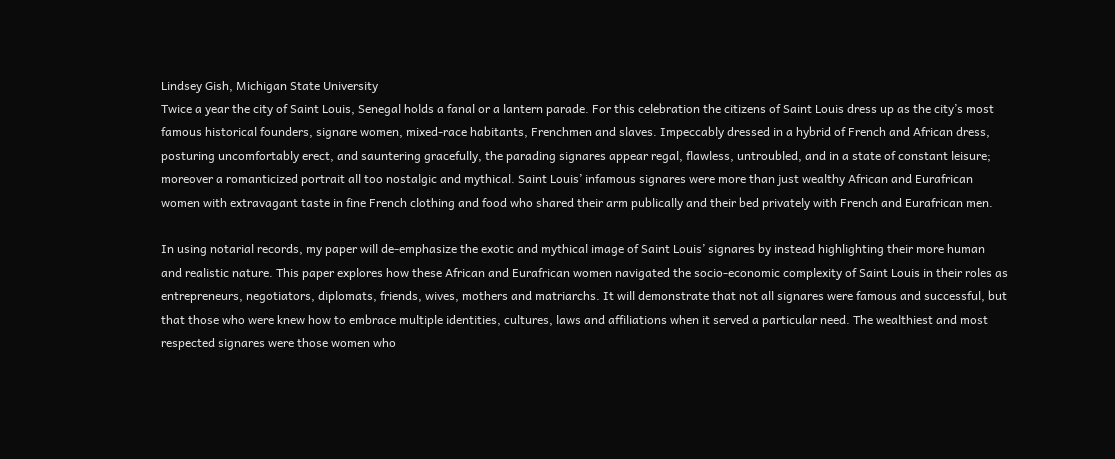Lindsey Gish, Michigan State University
Twice a year the city of Saint Louis, Senegal holds a fanal or a lantern parade. For this celebration the citizens of Saint Louis dress up as the city’s most famous historical founders, signare women, mixed-race habitants, Frenchmen and slaves. Impeccably dressed in a hybrid of French and African dress,  posturing uncomfortably erect, and sauntering gracefully, the parading signares appear regal, flawless, untroubled, and in a state of constant leisure; moreover a romanticized portrait all too nostalgic and mythical. Saint Louis’ infamous signares were more than just wealthy African and Eurafrican women with extravagant taste in fine French clothing and food who shared their arm publically and their bed privately with French and Eurafrican men.

In using notarial records, my paper will de-emphasize the exotic and mythical image of Saint Louis’ signares by instead highlighting their more human and realistic nature. This paper explores how these African and Eurafrican women navigated the socio-economic complexity of Saint Louis in their roles as entrepreneurs, negotiators, diplomats, friends, wives, mothers and matriarchs. It will demonstrate that not all signares were famous and successful, but that those who were knew how to embrace multiple identities, cultures, laws and affiliations when it served a particular need. The wealthiest and most respected signares were those women who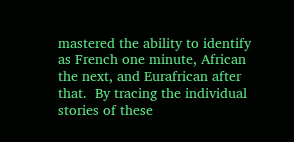mastered the ability to identify as French one minute, African the next, and Eurafrican after that.  By tracing the individual stories of these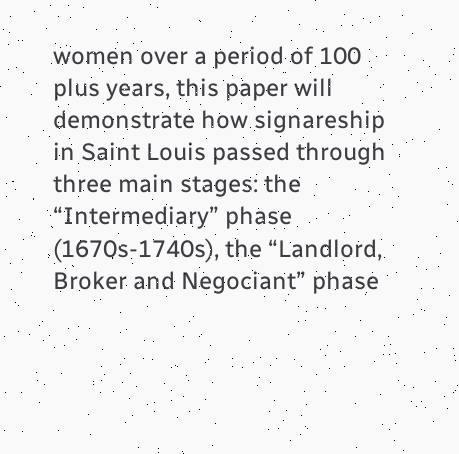women over a period of 100 plus years, this paper will demonstrate how signareship in Saint Louis passed through three main stages: the “Intermediary” phase (1670s-1740s), the “Landlord, Broker and Negociant” phase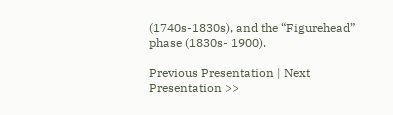(1740s-1830s), and the “Figurehead” phase (1830s- 1900).

Previous Presentation | Next Presentation >>